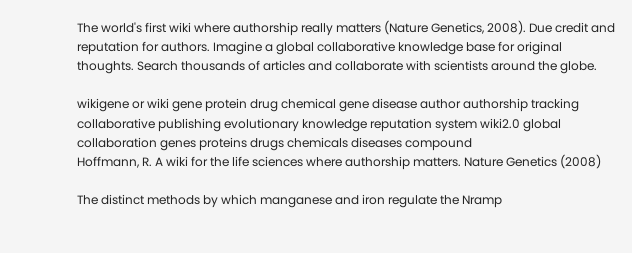The world's first wiki where authorship really matters (Nature Genetics, 2008). Due credit and reputation for authors. Imagine a global collaborative knowledge base for original thoughts. Search thousands of articles and collaborate with scientists around the globe.

wikigene or wiki gene protein drug chemical gene disease author authorship tracking collaborative publishing evolutionary knowledge reputation system wiki2.0 global collaboration genes proteins drugs chemicals diseases compound
Hoffmann, R. A wiki for the life sciences where authorship matters. Nature Genetics (2008)

The distinct methods by which manganese and iron regulate the Nramp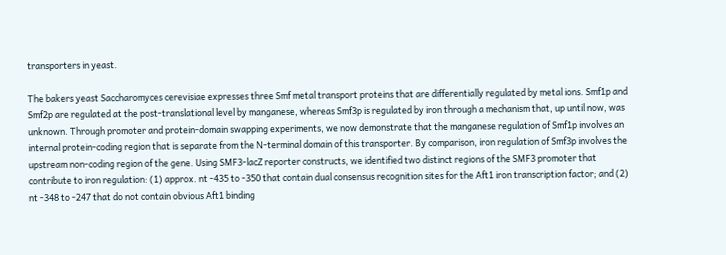transporters in yeast.

The bakers yeast Saccharomyces cerevisiae expresses three Smf metal transport proteins that are differentially regulated by metal ions. Smf1p and Smf2p are regulated at the post-translational level by manganese, whereas Smf3p is regulated by iron through a mechanism that, up until now, was unknown. Through promoter and protein-domain swapping experiments, we now demonstrate that the manganese regulation of Smf1p involves an internal protein-coding region that is separate from the N-terminal domain of this transporter. By comparison, iron regulation of Smf3p involves the upstream non-coding region of the gene. Using SMF3-lacZ reporter constructs, we identified two distinct regions of the SMF3 promoter that contribute to iron regulation: (1) approx. nt -435 to -350 that contain dual consensus recognition sites for the Aft1 iron transcription factor; and (2) nt -348 to -247 that do not contain obvious Aft1 binding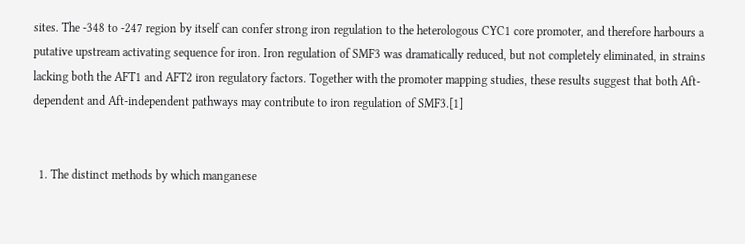sites. The -348 to -247 region by itself can confer strong iron regulation to the heterologous CYC1 core promoter, and therefore harbours a putative upstream activating sequence for iron. Iron regulation of SMF3 was dramatically reduced, but not completely eliminated, in strains lacking both the AFT1 and AFT2 iron regulatory factors. Together with the promoter mapping studies, these results suggest that both Aft-dependent and Aft-independent pathways may contribute to iron regulation of SMF3.[1]


  1. The distinct methods by which manganese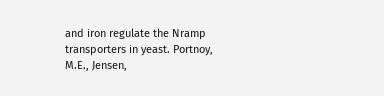and iron regulate the Nramp transporters in yeast. Portnoy, M.E., Jensen,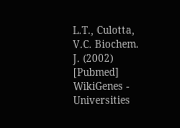L.T., Culotta, V.C. Biochem. J. (2002) [Pubmed]
WikiGenes - Universities